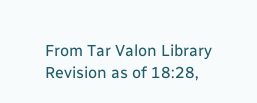From Tar Valon Library
Revision as of 18:28,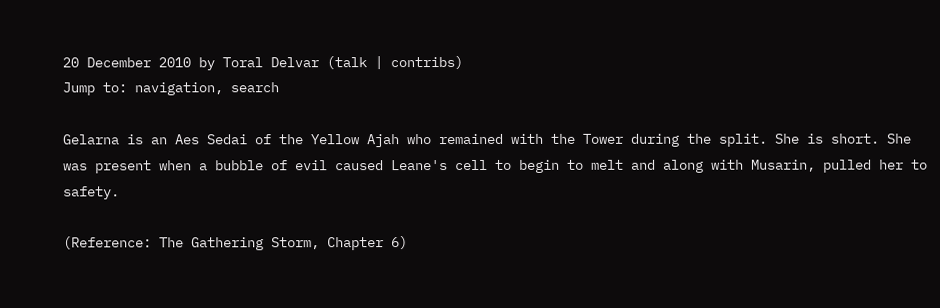20 December 2010 by Toral Delvar (talk | contribs)
Jump to: navigation, search

Gelarna is an Aes Sedai of the Yellow Ajah who remained with the Tower during the split. She is short. She was present when a bubble of evil caused Leane's cell to begin to melt and along with Musarin, pulled her to safety.

(Reference: The Gathering Storm, Chapter 6)